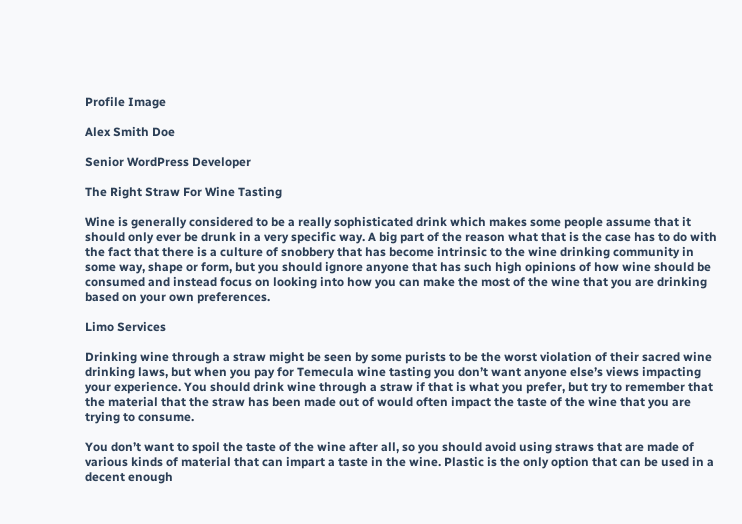Profile Image

Alex Smith Doe

Senior WordPress Developer

The Right Straw For Wine Tasting

Wine is generally considered to be a really sophisticated drink which makes some people assume that it should only ever be drunk in a very specific way. A big part of the reason what that is the case has to do with the fact that there is a culture of snobbery that has become intrinsic to the wine drinking community in some way, shape or form, but you should ignore anyone that has such high opinions of how wine should be consumed and instead focus on looking into how you can make the most of the wine that you are drinking based on your own preferences.

Limo Services

Drinking wine through a straw might be seen by some purists to be the worst violation of their sacred wine drinking laws, but when you pay for Temecula wine tasting you don’t want anyone else’s views impacting your experience. You should drink wine through a straw if that is what you prefer, but try to remember that the material that the straw has been made out of would often impact the taste of the wine that you are trying to consume.

You don’t want to spoil the taste of the wine after all, so you should avoid using straws that are made of various kinds of material that can impart a taste in the wine. Plastic is the only option that can be used in a decent enough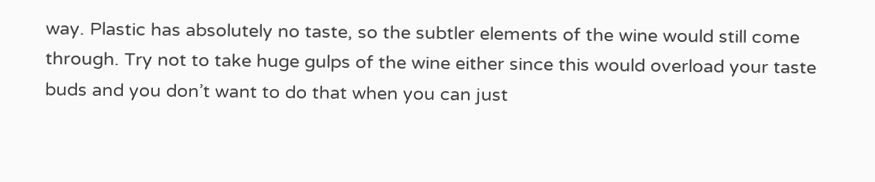way. Plastic has absolutely no taste, so the subtler elements of the wine would still come through. Try not to take huge gulps of the wine either since this would overload your taste buds and you don’t want to do that when you can just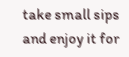take small sips and enjoy it for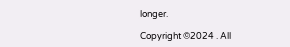longer.

Copyright ©2024 . All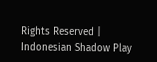Rights Reserved | Indonesian Shadow Play